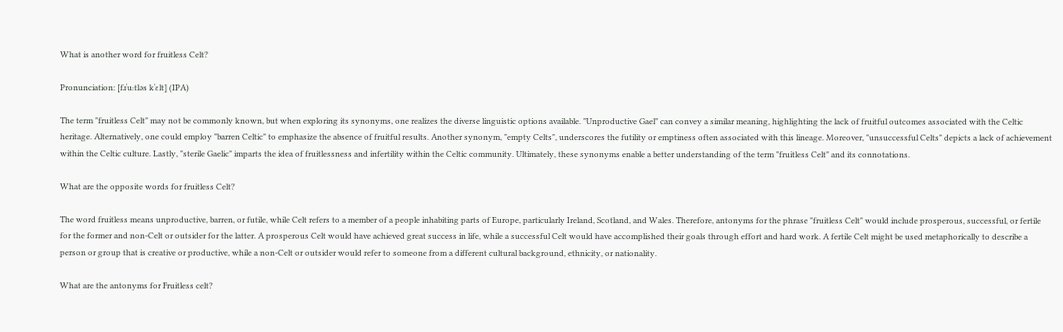What is another word for fruitless Celt?

Pronunciation: [fɹˈuːtləs kˈɛlt] (IPA)

The term "fruitless Celt" may not be commonly known, but when exploring its synonyms, one realizes the diverse linguistic options available. "Unproductive Gael" can convey a similar meaning, highlighting the lack of fruitful outcomes associated with the Celtic heritage. Alternatively, one could employ "barren Celtic" to emphasize the absence of fruitful results. Another synonym, "empty Celts", underscores the futility or emptiness often associated with this lineage. Moreover, "unsuccessful Celts" depicts a lack of achievement within the Celtic culture. Lastly, "sterile Gaelic" imparts the idea of fruitlessness and infertility within the Celtic community. Ultimately, these synonyms enable a better understanding of the term "fruitless Celt" and its connotations.

What are the opposite words for fruitless Celt?

The word fruitless means unproductive, barren, or futile, while Celt refers to a member of a people inhabiting parts of Europe, particularly Ireland, Scotland, and Wales. Therefore, antonyms for the phrase "fruitless Celt" would include prosperous, successful, or fertile for the former and non-Celt or outsider for the latter. A prosperous Celt would have achieved great success in life, while a successful Celt would have accomplished their goals through effort and hard work. A fertile Celt might be used metaphorically to describe a person or group that is creative or productive, while a non-Celt or outsider would refer to someone from a different cultural background, ethnicity, or nationality.

What are the antonyms for Fruitless celt?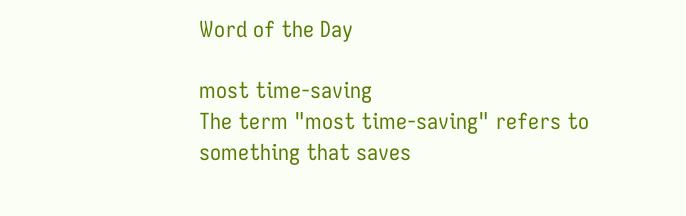Word of the Day

most time-saving
The term "most time-saving" refers to something that saves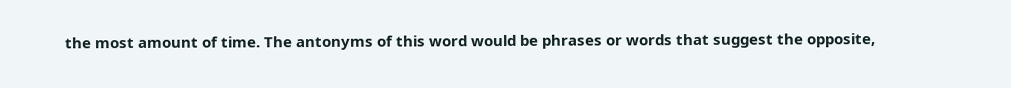the most amount of time. The antonyms of this word would be phrases or words that suggest the opposite,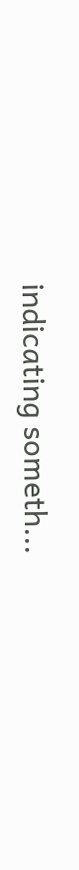indicating someth...